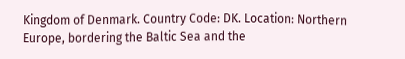Kingdom of Denmark. Country Code: DK. Location: Northern Europe, bordering the Baltic Sea and the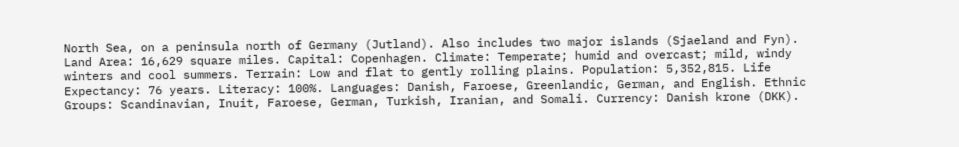North Sea, on a peninsula north of Germany (Jutland). Also includes two major islands (Sjaeland and Fyn). Land Area: 16,629 square miles. Capital: Copenhagen. Climate: Temperate; humid and overcast; mild, windy winters and cool summers. Terrain: Low and flat to gently rolling plains. Population: 5,352,815. Life Expectancy: 76 years. Literacy: 100%. Languages: Danish, Faroese, Greenlandic, German, and English. Ethnic Groups: Scandinavian, Inuit, Faroese, German, Turkish, Iranian, and Somali. Currency: Danish krone (DKK).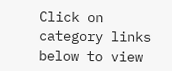Click on category links below to view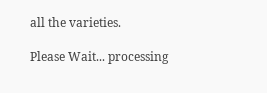all the varieties.

Please Wait... processing